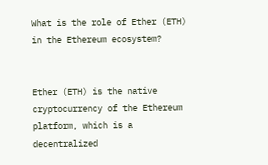What is the role of Ether (ETH) in the Ethereum ecosystem?


Ether (ETH) is the native cryptocurrency of the Ethereum platform, which is a decentralized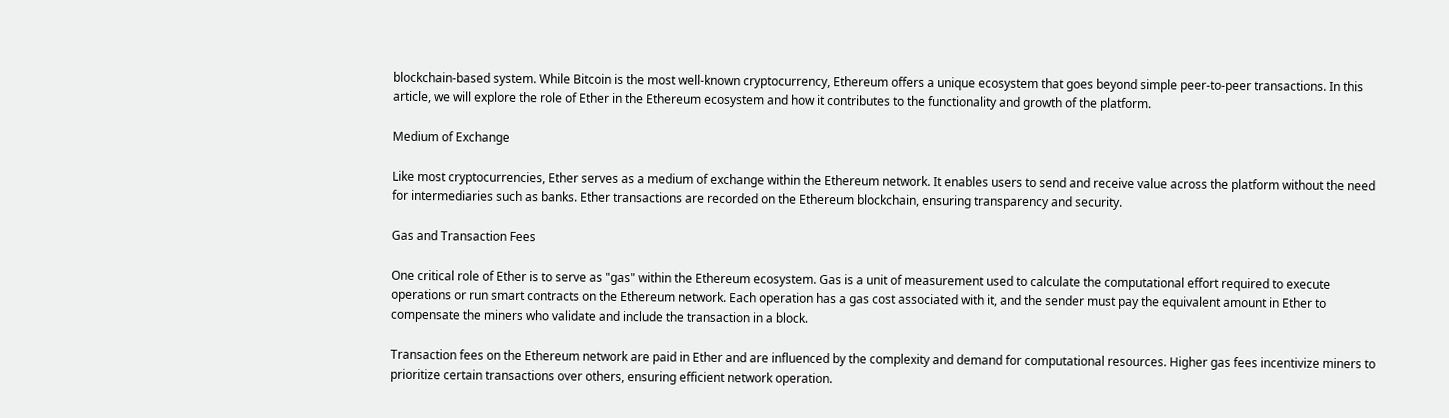blockchain-based system. While Bitcoin is the most well-known cryptocurrency, Ethereum offers a unique ecosystem that goes beyond simple peer-to-peer transactions. In this article, we will explore the role of Ether in the Ethereum ecosystem and how it contributes to the functionality and growth of the platform.

Medium of Exchange

Like most cryptocurrencies, Ether serves as a medium of exchange within the Ethereum network. It enables users to send and receive value across the platform without the need for intermediaries such as banks. Ether transactions are recorded on the Ethereum blockchain, ensuring transparency and security.

Gas and Transaction Fees

One critical role of Ether is to serve as "gas" within the Ethereum ecosystem. Gas is a unit of measurement used to calculate the computational effort required to execute operations or run smart contracts on the Ethereum network. Each operation has a gas cost associated with it, and the sender must pay the equivalent amount in Ether to compensate the miners who validate and include the transaction in a block.

Transaction fees on the Ethereum network are paid in Ether and are influenced by the complexity and demand for computational resources. Higher gas fees incentivize miners to prioritize certain transactions over others, ensuring efficient network operation.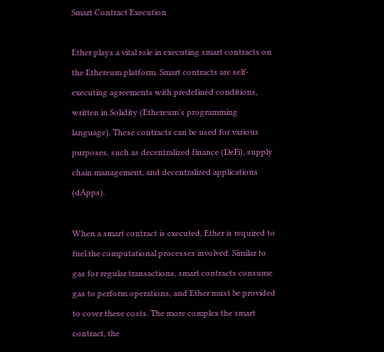Smart Contract Execution

Ether plays a vital role in executing smart contracts on the Ethereum platform. Smart contracts are self-executing agreements with predefined conditions, written in Solidity (Ethereum's programming language). These contracts can be used for various purposes, such as decentralized finance (DeFi), supply chain management, and decentralized applications (dApps).

When a smart contract is executed, Ether is required to fuel the computational processes involved. Similar to gas for regular transactions, smart contracts consume gas to perform operations, and Ether must be provided to cover these costs. The more complex the smart contract, the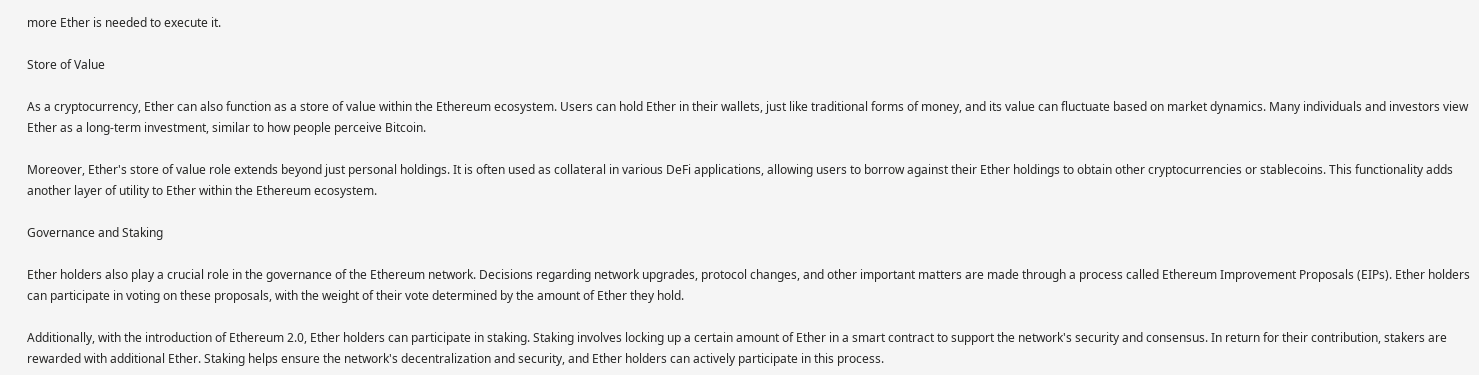more Ether is needed to execute it.

Store of Value

As a cryptocurrency, Ether can also function as a store of value within the Ethereum ecosystem. Users can hold Ether in their wallets, just like traditional forms of money, and its value can fluctuate based on market dynamics. Many individuals and investors view Ether as a long-term investment, similar to how people perceive Bitcoin.

Moreover, Ether's store of value role extends beyond just personal holdings. It is often used as collateral in various DeFi applications, allowing users to borrow against their Ether holdings to obtain other cryptocurrencies or stablecoins. This functionality adds another layer of utility to Ether within the Ethereum ecosystem.

Governance and Staking

Ether holders also play a crucial role in the governance of the Ethereum network. Decisions regarding network upgrades, protocol changes, and other important matters are made through a process called Ethereum Improvement Proposals (EIPs). Ether holders can participate in voting on these proposals, with the weight of their vote determined by the amount of Ether they hold.

Additionally, with the introduction of Ethereum 2.0, Ether holders can participate in staking. Staking involves locking up a certain amount of Ether in a smart contract to support the network's security and consensus. In return for their contribution, stakers are rewarded with additional Ether. Staking helps ensure the network's decentralization and security, and Ether holders can actively participate in this process.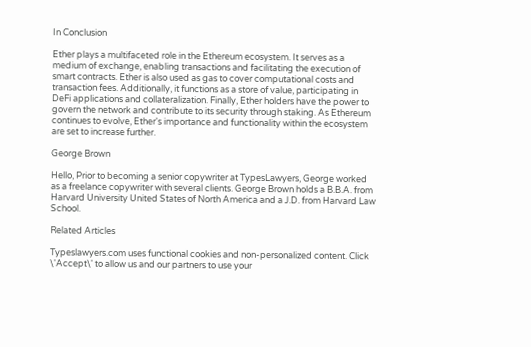In Conclusion

Ether plays a multifaceted role in the Ethereum ecosystem. It serves as a medium of exchange, enabling transactions and facilitating the execution of smart contracts. Ether is also used as gas to cover computational costs and transaction fees. Additionally, it functions as a store of value, participating in DeFi applications and collateralization. Finally, Ether holders have the power to govern the network and contribute to its security through staking. As Ethereum continues to evolve, Ether's importance and functionality within the ecosystem are set to increase further.

George Brown

Hello, Prior to becoming a senior copywriter at TypesLawyers, George worked as a freelance copywriter with several clients. George Brown holds a B.B.A. from Harvard University United States of North America and a J.D. from Harvard Law School.

Related Articles

Typeslawyers.com uses functional cookies and non-personalized content. Click \'Accept\' to allow us and our partners to use your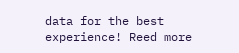data for the best experience! Reed more